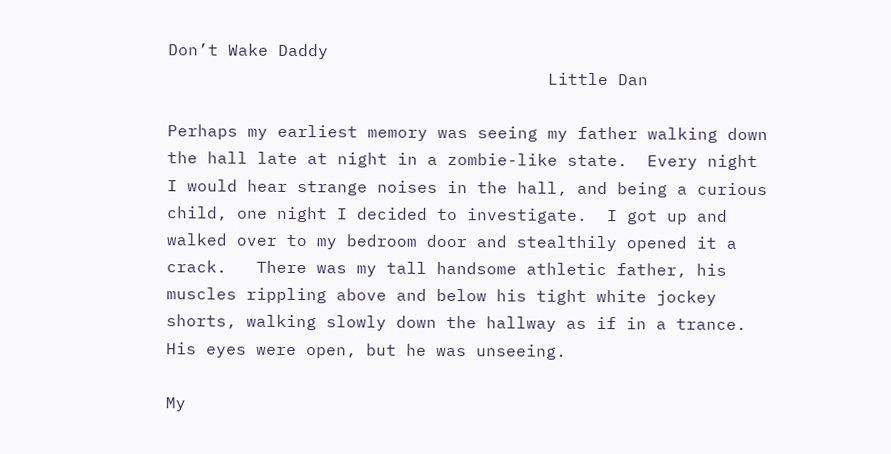Don’t Wake Daddy
                                      Little Dan

Perhaps my earliest memory was seeing my father walking down
the hall late at night in a zombie-like state.  Every night
I would hear strange noises in the hall, and being a curious
child, one night I decided to investigate.  I got up and
walked over to my bedroom door and stealthily opened it a
crack.   There was my tall handsome athletic father, his
muscles rippling above and below his tight white jockey
shorts, walking slowly down the hallway as if in a trance.
His eyes were open, but he was unseeing.

My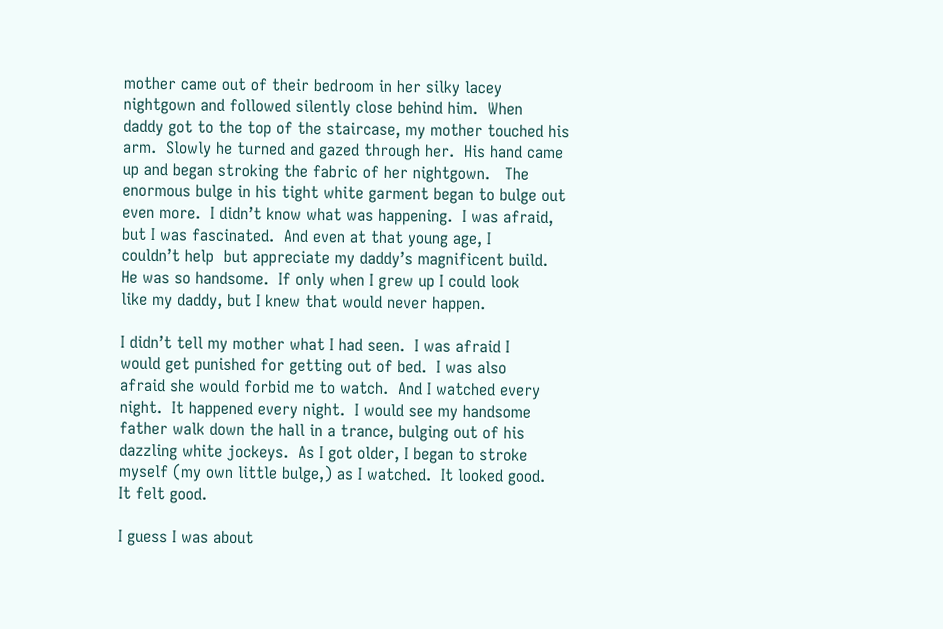mother came out of their bedroom in her silky lacey
nightgown and followed silently close behind him.  When
daddy got to the top of the staircase, my mother touched his
arm.  Slowly he turned and gazed through her.  His hand came
up and began stroking the fabric of her nightgown.   The
enormous bulge in his tight white garment began to bulge out
even more.  I didn’t know what was happening.  I was afraid,
but I was fascinated.  And even at that young age, I
couldn’t help  but appreciate my daddy’s magnificent build.
He was so handsome.  If only when I grew up I could look
like my daddy, but I knew that would never happen.

I didn’t tell my mother what I had seen.  I was afraid I
would get punished for getting out of bed.  I was also
afraid she would forbid me to watch.  And I watched every
night.  It happened every night.  I would see my handsome
father walk down the hall in a trance, bulging out of his
dazzling white jockeys.  As I got older, I began to stroke
myself (my own little bulge,) as I watched.  It looked good.
It felt good.

I guess I was about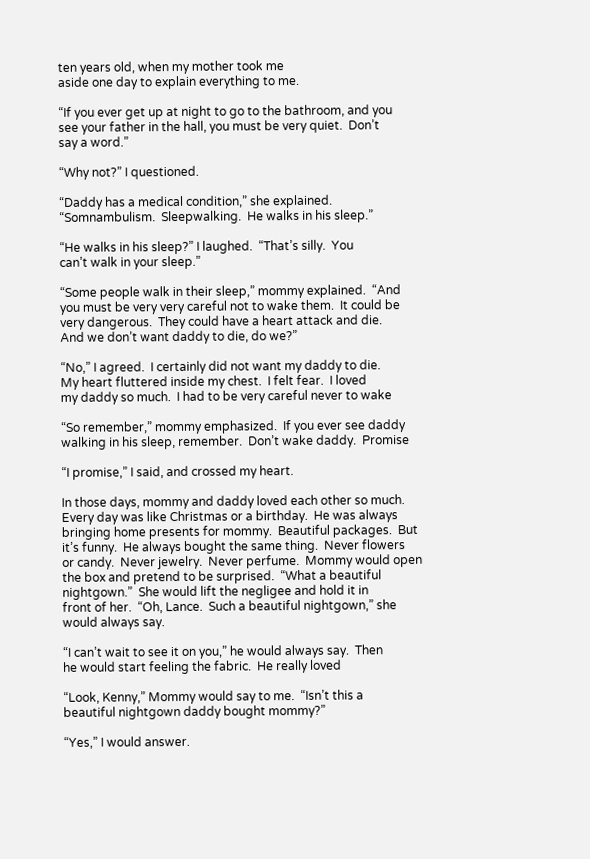ten years old, when my mother took me
aside one day to explain everything to me.

“If you ever get up at night to go to the bathroom, and you
see your father in the hall, you must be very quiet.  Don’t
say a word.”

“Why not?” I questioned.

“Daddy has a medical condition,” she explained.
“Somnambulism.  Sleepwalking.  He walks in his sleep.”

“He walks in his sleep?” I laughed.  “That’s silly.  You
can’t walk in your sleep.”

“Some people walk in their sleep,” mommy explained.  “And
you must be very very careful not to wake them.  It could be
very dangerous.  They could have a heart attack and die.
And we don’t want daddy to die, do we?”

“No,” I agreed.  I certainly did not want my daddy to die.
My heart fluttered inside my chest.  I felt fear.  I loved
my daddy so much.  I had to be very careful never to wake

“So remember,” mommy emphasized.  If you ever see daddy
walking in his sleep, remember.  Don’t wake daddy.  Promise

“I promise,” I said, and crossed my heart.

In those days, mommy and daddy loved each other so much.
Every day was like Christmas or a birthday.  He was always
bringing home presents for mommy.  Beautiful packages.  But
it’s funny.  He always bought the same thing.  Never flowers
or candy.  Never jewelry.  Never perfume.  Mommy would open
the box and pretend to be surprised.  “What a beautiful
nightgown.”  She would lift the negligee and hold it in
front of her.  “Oh, Lance.  Such a beautiful nightgown,” she
would always say.

“I can’t wait to see it on you,” he would always say.  Then
he would start feeling the fabric.  He really loved

“Look, Kenny,” Mommy would say to me.  “Isn’t this a
beautiful nightgown daddy bought mommy?”

“Yes,” I would answer.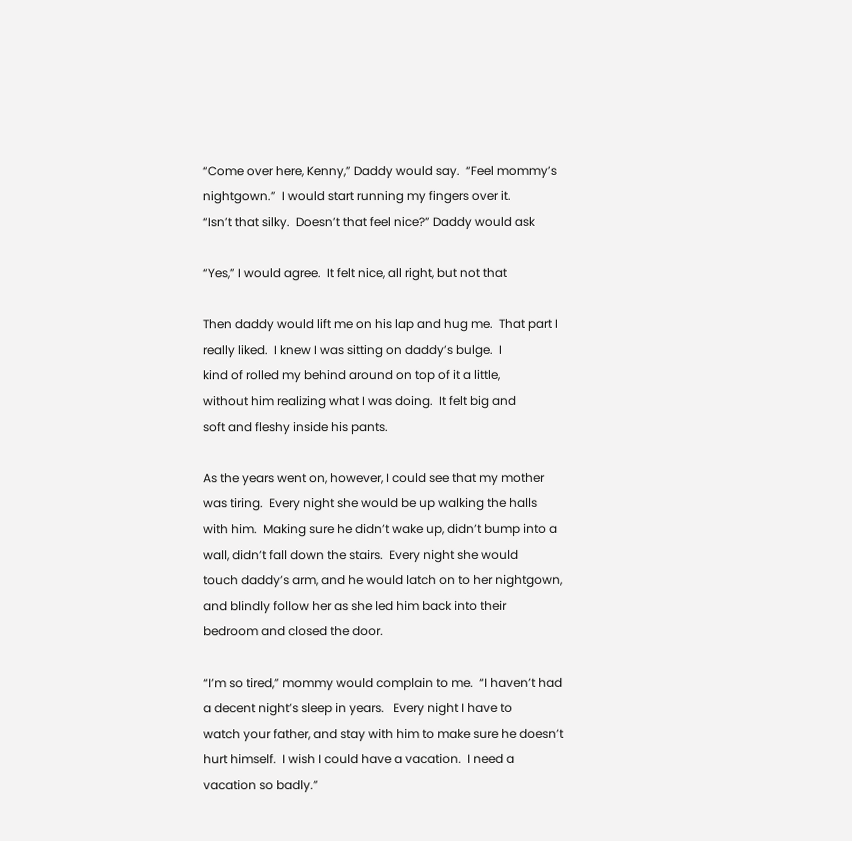“Come over here, Kenny,” Daddy would say.  “Feel mommy’s
nightgown.”  I would start running my fingers over it.
“Isn’t that silky.  Doesn’t that feel nice?” Daddy would ask

“Yes,” I would agree.  It felt nice, all right, but not that

Then daddy would lift me on his lap and hug me.  That part I
really liked.  I knew I was sitting on daddy’s bulge.  I
kind of rolled my behind around on top of it a little,
without him realizing what I was doing.  It felt big and
soft and fleshy inside his pants.

As the years went on, however, I could see that my mother
was tiring.  Every night she would be up walking the halls
with him.  Making sure he didn’t wake up, didn’t bump into a
wall, didn’t fall down the stairs.  Every night she would
touch daddy’s arm, and he would latch on to her nightgown,
and blindly follow her as she led him back into their
bedroom and closed the door.

“I’m so tired,” mommy would complain to me.  “I haven’t had
a decent night’s sleep in years.   Every night I have to
watch your father, and stay with him to make sure he doesn’t
hurt himself.  I wish I could have a vacation.  I need a
vacation so badly.”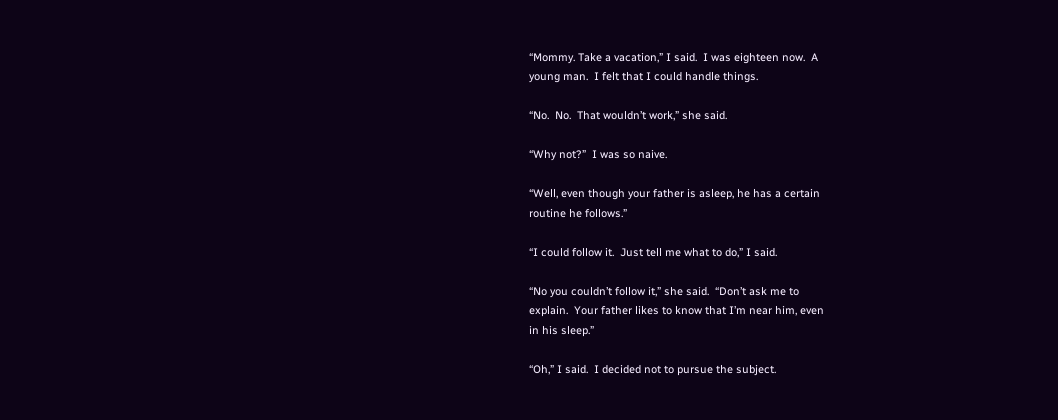“Mommy. Take a vacation,” I said.  I was eighteen now.  A
young man.  I felt that I could handle things.

“No.  No.  That wouldn’t work,” she said.

“Why not?”  I was so naive.

“Well, even though your father is asleep, he has a certain
routine he follows.”

“I could follow it.  Just tell me what to do,” I said.

“No you couldn’t follow it,” she said.  “Don’t ask me to
explain.  Your father likes to know that I’m near him, even
in his sleep.”

“Oh,” I said.  I decided not to pursue the subject.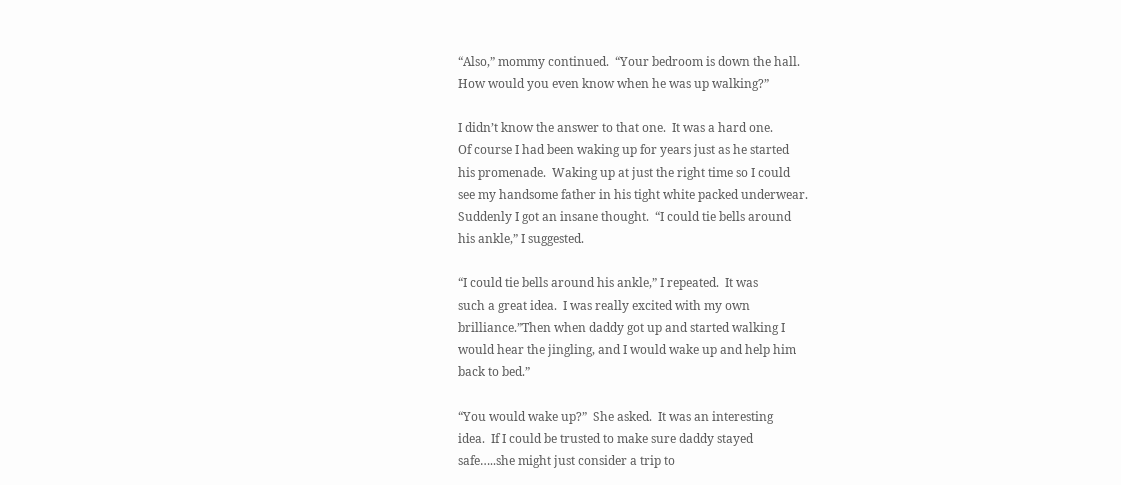“Also,” mommy continued.  “Your bedroom is down the hall.
How would you even know when he was up walking?”

I didn’t know the answer to that one.  It was a hard one.
Of course I had been waking up for years just as he started
his promenade.  Waking up at just the right time so I could
see my handsome father in his tight white packed underwear.
Suddenly I got an insane thought.  “I could tie bells around
his ankle,” I suggested.

“I could tie bells around his ankle,” I repeated.  It was
such a great idea.  I was really excited with my own
brilliance.”Then when daddy got up and started walking I
would hear the jingling, and I would wake up and help him
back to bed.”

“You would wake up?”  She asked.  It was an interesting
idea.  If I could be trusted to make sure daddy stayed
safe…..she might just consider a trip to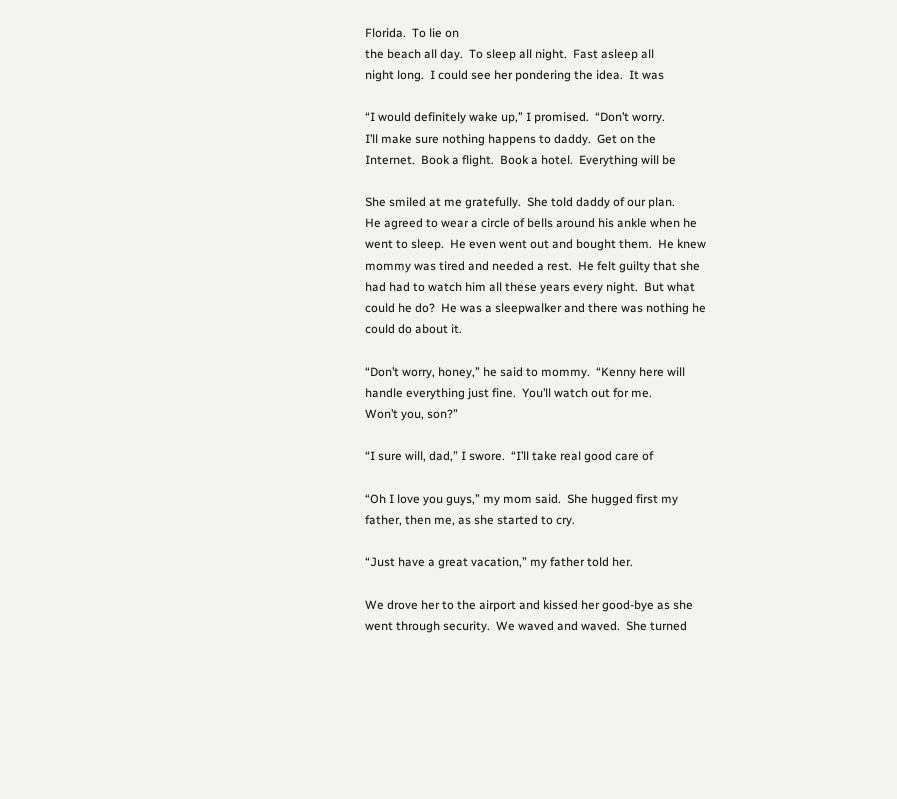Florida.  To lie on
the beach all day.  To sleep all night.  Fast asleep all
night long.  I could see her pondering the idea.  It was

“I would definitely wake up,” I promised.  “Don’t worry.
I’ll make sure nothing happens to daddy.  Get on the
Internet.  Book a flight.  Book a hotel.  Everything will be

She smiled at me gratefully.  She told daddy of our plan.
He agreed to wear a circle of bells around his ankle when he
went to sleep.  He even went out and bought them.  He knew
mommy was tired and needed a rest.  He felt guilty that she
had had to watch him all these years every night.  But what
could he do?  He was a sleepwalker and there was nothing he
could do about it.

“Don’t worry, honey,” he said to mommy.  “Kenny here will
handle everything just fine.  You’ll watch out for me.
Won’t you, son?”

“I sure will, dad,” I swore.  “I’ll take real good care of

“Oh I love you guys,” my mom said.  She hugged first my
father, then me, as she started to cry.

“Just have a great vacation,” my father told her.

We drove her to the airport and kissed her good-bye as she
went through security.  We waved and waved.  She turned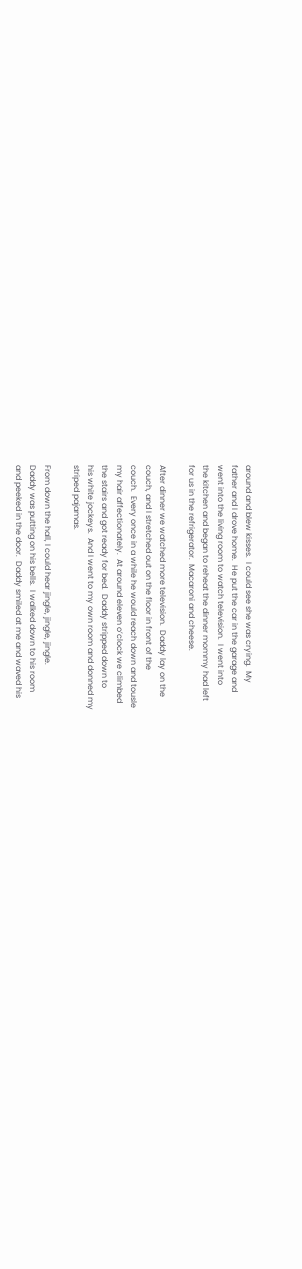around and blew kisses.  I could see she was crying.  My
father and I drove home.  He put the car in the garage and
went into the living room to watch television.  I went into
the kitchen and began to reheat the dinner mommy had left
for us in the refrigerator.  Macaroni and cheese.

After dinner we watched more television.  Daddy lay on the
couch, and I stretched out on the floor in front of the
couch.  Every once in a while he would reach down and tousle
my hair affectionately.  At around eleven o’clock we climbed
the stairs and got ready for bed.  Daddy stripped down to
his white jockeys.  And I went to my own room and donned my
striped pajamas.

From down the hall, I could hear jingle, jingle, jingle.
Daddy was putting on his bells.  I walked down to his room
and peeked in the door.  Daddy smiled at me and waved his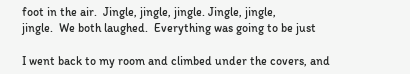foot in the air.  Jingle, jingle, jingle. Jingle, jingle,
jingle.  We both laughed.  Everything was going to be just

I went back to my room and climbed under the covers, and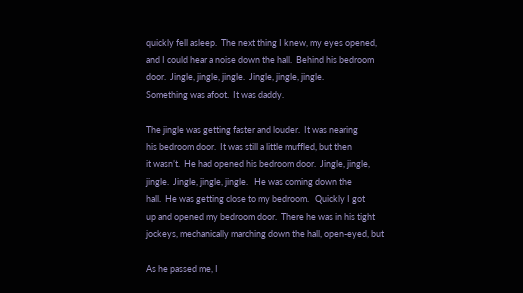quickly fell asleep.  The next thing I knew, my eyes opened,
and I could hear a noise down the hall.  Behind his bedroom
door.  Jingle, jingle, jingle.  Jingle, jingle, jingle.
Something was afoot.  It was daddy.

The jingle was getting faster and louder.  It was nearing
his bedroom door.  It was still a little muffled, but then
it wasn’t.  He had opened his bedroom door.  Jingle, jingle,
jingle.  Jingle, jingle, jingle.   He was coming down the
hall.  He was getting close to my bedroom.   Quickly I got
up and opened my bedroom door.  There he was in his tight
jockeys, mechanically marching down the hall, open-eyed, but

As he passed me, I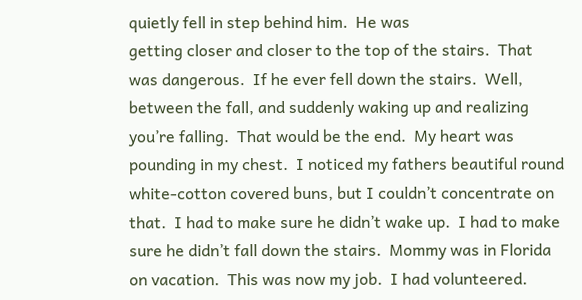quietly fell in step behind him.  He was
getting closer and closer to the top of the stairs.  That
was dangerous.  If he ever fell down the stairs.  Well,
between the fall, and suddenly waking up and realizing
you’re falling.  That would be the end.  My heart was
pounding in my chest.  I noticed my fathers beautiful round
white-cotton covered buns, but I couldn’t concentrate on
that.  I had to make sure he didn’t wake up.  I had to make
sure he didn’t fall down the stairs.  Mommy was in Florida
on vacation.  This was now my job.  I had volunteered.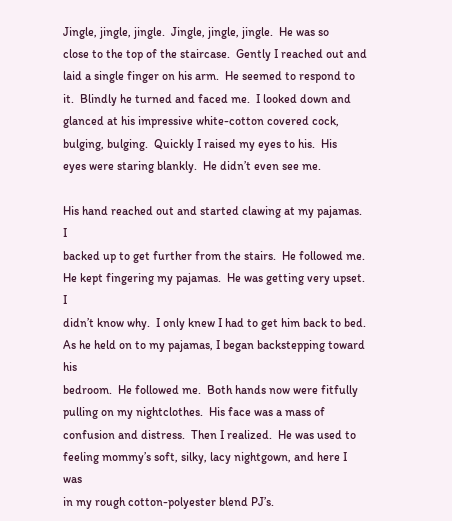Jingle, jingle, jingle.  Jingle, jingle, jingle.  He was so
close to the top of the staircase.  Gently I reached out and
laid a single finger on his arm.  He seemed to respond to
it.  Blindly he turned and faced me.  I looked down and
glanced at his impressive white-cotton covered cock,
bulging, bulging.  Quickly I raised my eyes to his.  His
eyes were staring blankly.  He didn’t even see me.

His hand reached out and started clawing at my pajamas.  I
backed up to get further from the stairs.  He followed me.
He kept fingering my pajamas.  He was getting very upset.  I
didn’t know why.  I only knew I had to get him back to bed.
As he held on to my pajamas, I began backstepping toward his
bedroom.  He followed me.  Both hands now were fitfully
pulling on my nightclothes.  His face was a mass of
confusion and distress.  Then I realized.  He was used to
feeling mommy’s soft, silky, lacy nightgown, and here I was
in my rough cotton-polyester blend PJ’s.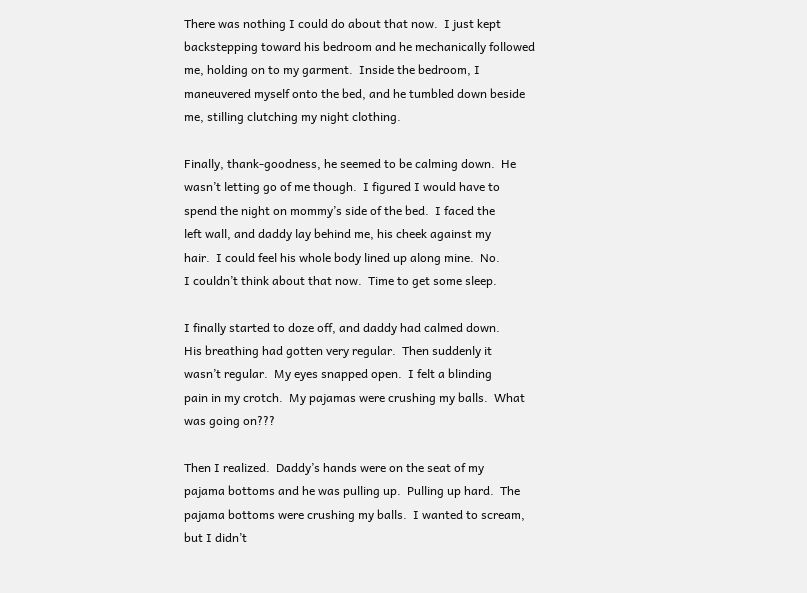There was nothing I could do about that now.  I just kept
backstepping toward his bedroom and he mechanically followed
me, holding on to my garment.  Inside the bedroom, I
maneuvered myself onto the bed, and he tumbled down beside
me, stilling clutching my night clothing.

Finally, thank-goodness, he seemed to be calming down.  He
wasn’t letting go of me though.  I figured I would have to
spend the night on mommy’s side of the bed.  I faced the
left wall, and daddy lay behind me, his cheek against my
hair.  I could feel his whole body lined up along mine.  No.
I couldn’t think about that now.  Time to get some sleep.

I finally started to doze off, and daddy had calmed down.
His breathing had gotten very regular.  Then suddenly it
wasn’t regular.  My eyes snapped open.  I felt a blinding
pain in my crotch.  My pajamas were crushing my balls.  What
was going on???

Then I realized.  Daddy’s hands were on the seat of my
pajama bottoms and he was pulling up.  Pulling up hard.  The
pajama bottoms were crushing my balls.  I wanted to scream,
but I didn’t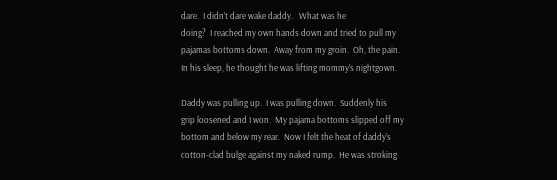dare.  I didn’t dare wake daddy.   What was he
doing?  I reached my own hands down and tried to pull my
pajamas bottoms down.  Away from my groin.  Oh, the pain.
In his sleep, he thought he was lifting mommy’s nightgown.

Daddy was pulling up.  I was pulling down.  Suddenly his
grip loosened and I won.  My pajama bottoms slipped off my
bottom and below my rear.  Now I felt the heat of daddy’s
cotton-clad bulge against my naked rump.  He was stroking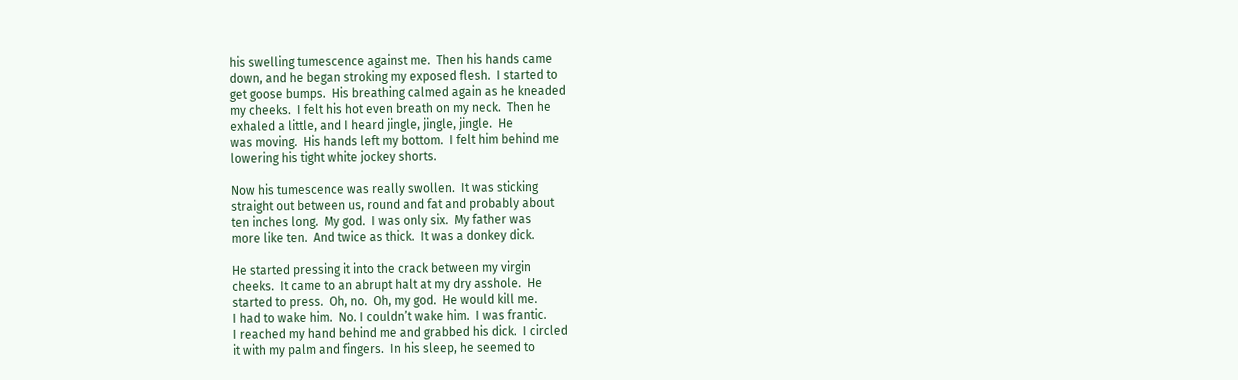his swelling tumescence against me.  Then his hands came
down, and he began stroking my exposed flesh.  I started to
get goose bumps.  His breathing calmed again as he kneaded
my cheeks.  I felt his hot even breath on my neck.  Then he
exhaled a little, and I heard jingle, jingle, jingle.  He
was moving.  His hands left my bottom.  I felt him behind me
lowering his tight white jockey shorts.

Now his tumescence was really swollen.  It was sticking
straight out between us, round and fat and probably about
ten inches long.  My god.  I was only six.  My father was
more like ten.  And twice as thick.  It was a donkey dick.

He started pressing it into the crack between my virgin
cheeks.  It came to an abrupt halt at my dry asshole.  He
started to press.  Oh, no.  Oh, my god.  He would kill me.
I had to wake him.  No. I couldn’t wake him.  I was frantic.
I reached my hand behind me and grabbed his dick.  I circled
it with my palm and fingers.  In his sleep, he seemed to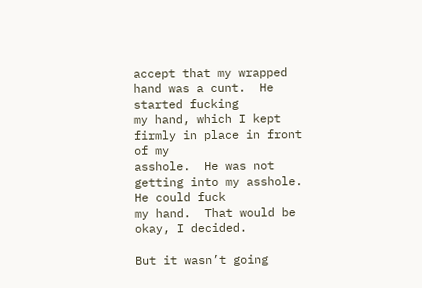accept that my wrapped hand was a cunt.  He started fucking
my hand, which I kept firmly in place in front of my
asshole.  He was not getting into my asshole.  He could fuck
my hand.  That would be okay, I decided.

But it wasn’t going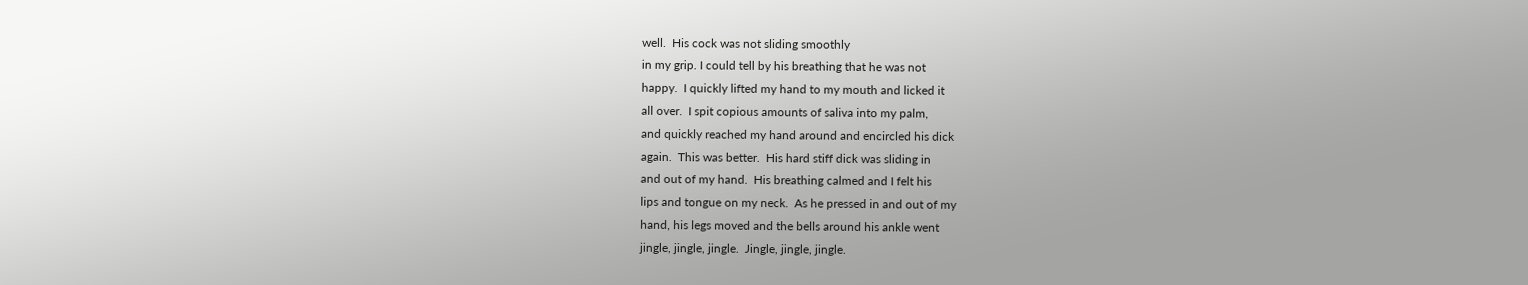well.  His cock was not sliding smoothly
in my grip. I could tell by his breathing that he was not
happy.  I quickly lifted my hand to my mouth and licked it
all over.  I spit copious amounts of saliva into my palm,
and quickly reached my hand around and encircled his dick
again.  This was better.  His hard stiff dick was sliding in
and out of my hand.  His breathing calmed and I felt his
lips and tongue on my neck.  As he pressed in and out of my
hand, his legs moved and the bells around his ankle went
jingle, jingle, jingle.  Jingle, jingle, jingle.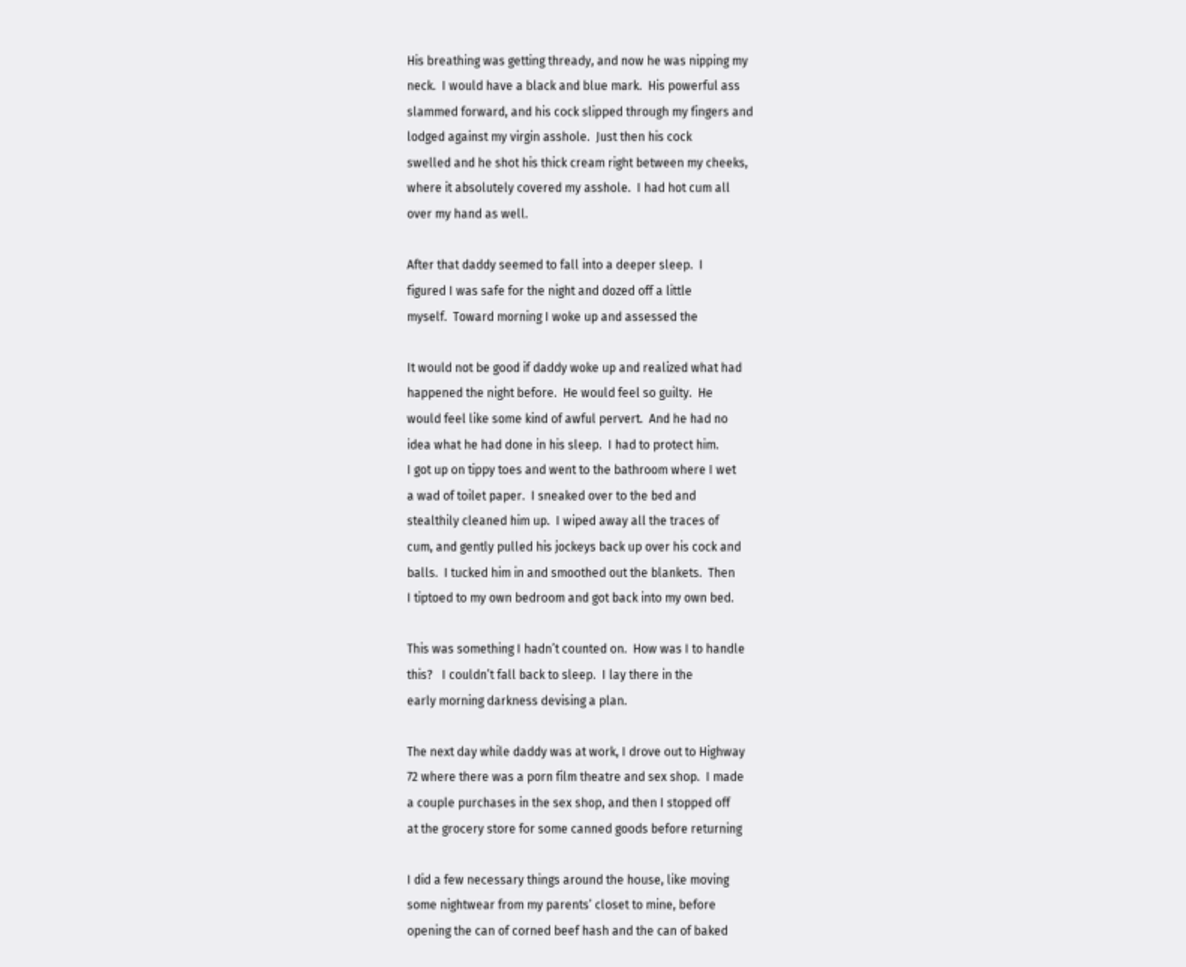His breathing was getting thready, and now he was nipping my
neck.  I would have a black and blue mark.  His powerful ass
slammed forward, and his cock slipped through my fingers and
lodged against my virgin asshole.  Just then his cock
swelled and he shot his thick cream right between my cheeks,
where it absolutely covered my asshole.  I had hot cum all
over my hand as well.

After that daddy seemed to fall into a deeper sleep.  I
figured I was safe for the night and dozed off a little
myself.  Toward morning I woke up and assessed the

It would not be good if daddy woke up and realized what had
happened the night before.  He would feel so guilty.  He
would feel like some kind of awful pervert.  And he had no
idea what he had done in his sleep.  I had to protect him.
I got up on tippy toes and went to the bathroom where I wet
a wad of toilet paper.  I sneaked over to the bed and
stealthily cleaned him up.  I wiped away all the traces of
cum, and gently pulled his jockeys back up over his cock and
balls.  I tucked him in and smoothed out the blankets.  Then
I tiptoed to my own bedroom and got back into my own bed.

This was something I hadn’t counted on.  How was I to handle
this?   I couldn’t fall back to sleep.  I lay there in the
early morning darkness devising a plan.

The next day while daddy was at work, I drove out to Highway
72 where there was a porn film theatre and sex shop.  I made
a couple purchases in the sex shop, and then I stopped off
at the grocery store for some canned goods before returning

I did a few necessary things around the house, like moving
some nightwear from my parents’ closet to mine, before
opening the can of corned beef hash and the can of baked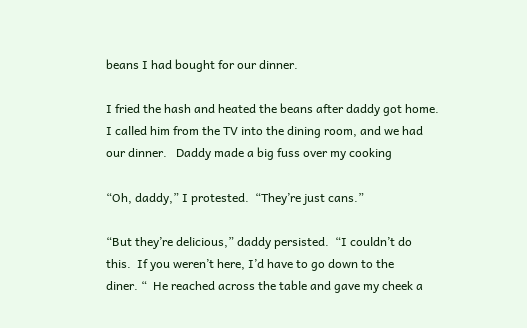beans I had bought for our dinner.

I fried the hash and heated the beans after daddy got home.
I called him from the TV into the dining room, and we had
our dinner.   Daddy made a big fuss over my cooking

“Oh, daddy,” I protested.  “They’re just cans.”

“But they’re delicious,” daddy persisted.  “I couldn’t do
this.  If you weren’t here, I’d have to go down to the
diner. “  He reached across the table and gave my cheek a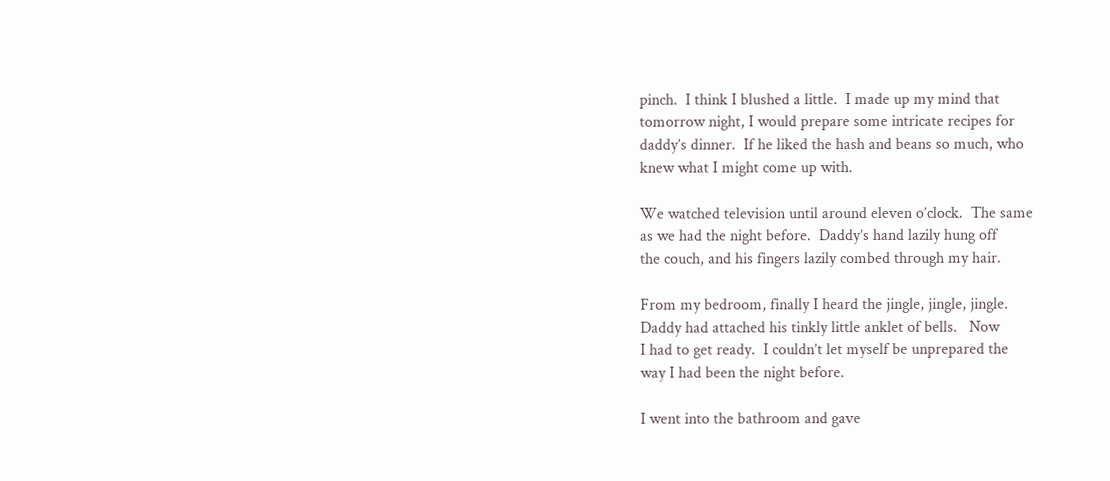pinch.  I think I blushed a little.  I made up my mind that
tomorrow night, I would prepare some intricate recipes for
daddy’s dinner.  If he liked the hash and beans so much, who
knew what I might come up with.

We watched television until around eleven o’clock.  The same
as we had the night before.  Daddy’s hand lazily hung off
the couch, and his fingers lazily combed through my hair.

From my bedroom, finally I heard the jingle, jingle, jingle.
Daddy had attached his tinkly little anklet of bells.   Now
I had to get ready.  I couldn’t let myself be unprepared the
way I had been the night before.

I went into the bathroom and gave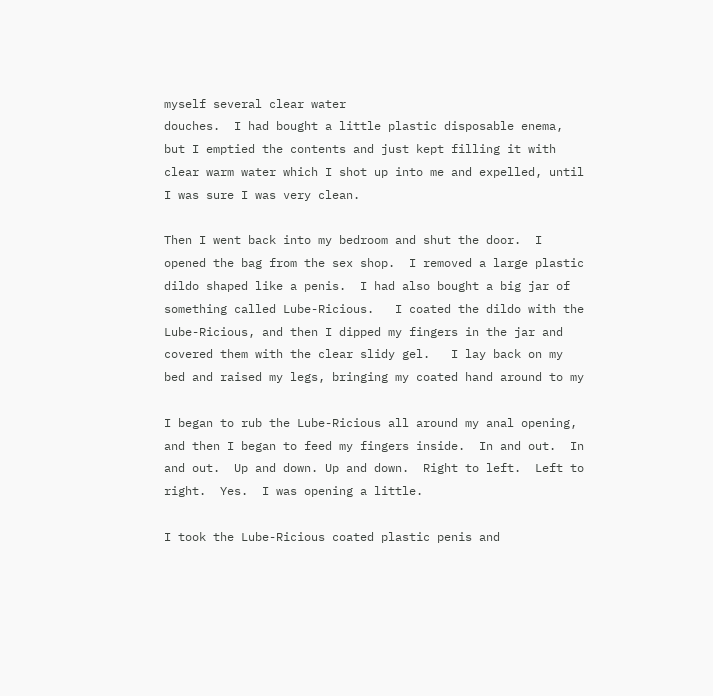myself several clear water
douches.  I had bought a little plastic disposable enema,
but I emptied the contents and just kept filling it with
clear warm water which I shot up into me and expelled, until
I was sure I was very clean.

Then I went back into my bedroom and shut the door.  I
opened the bag from the sex shop.  I removed a large plastic
dildo shaped like a penis.  I had also bought a big jar of
something called Lube-Ricious.   I coated the dildo with the
Lube-Ricious, and then I dipped my fingers in the jar and
covered them with the clear slidy gel.   I lay back on my
bed and raised my legs, bringing my coated hand around to my

I began to rub the Lube-Ricious all around my anal opening,
and then I began to feed my fingers inside.  In and out.  In
and out.  Up and down. Up and down.  Right to left.  Left to
right.  Yes.  I was opening a little.

I took the Lube-Ricious coated plastic penis and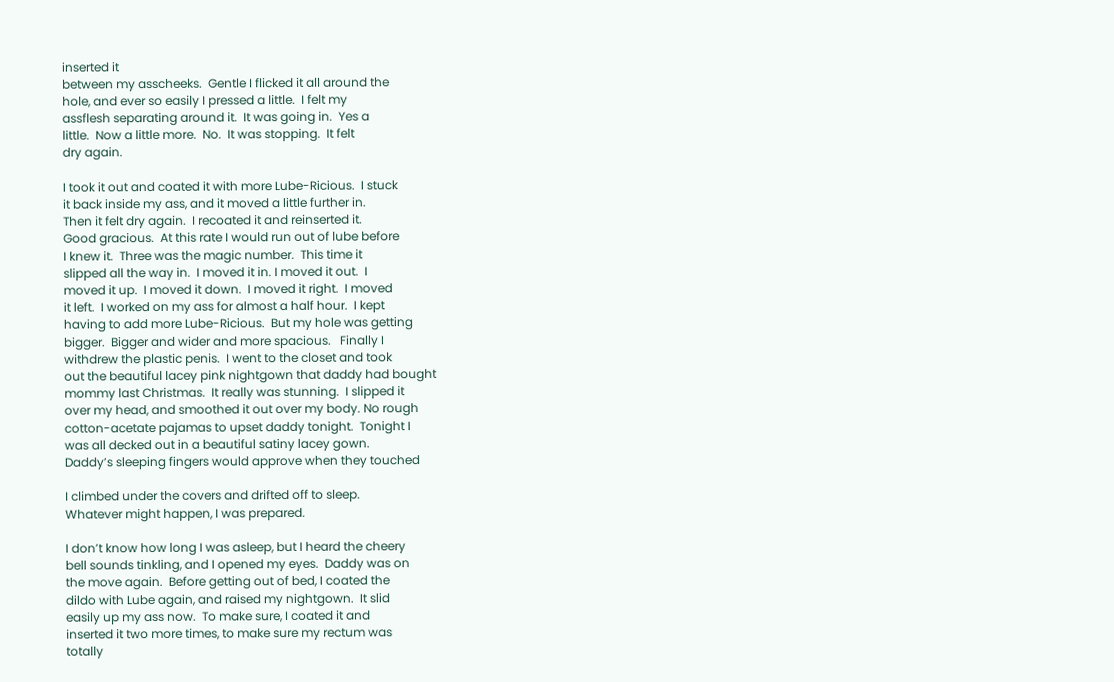inserted it
between my asscheeks.  Gentle I flicked it all around the
hole, and ever so easily I pressed a little.  I felt my
assflesh separating around it.  It was going in.  Yes a
little.  Now a little more.  No.  It was stopping.  It felt
dry again.

I took it out and coated it with more Lube-Ricious.  I stuck
it back inside my ass, and it moved a little further in.
Then it felt dry again.  I recoated it and reinserted it.
Good gracious.  At this rate I would run out of lube before
I knew it.  Three was the magic number.  This time it
slipped all the way in.  I moved it in. I moved it out.  I
moved it up.  I moved it down.  I moved it right.  I moved
it left.  I worked on my ass for almost a half hour.  I kept
having to add more Lube-Ricious.  But my hole was getting
bigger.  Bigger and wider and more spacious.   Finally I
withdrew the plastic penis.  I went to the closet and took
out the beautiful lacey pink nightgown that daddy had bought
mommy last Christmas.  It really was stunning.  I slipped it
over my head, and smoothed it out over my body. No rough
cotton-acetate pajamas to upset daddy tonight.  Tonight I
was all decked out in a beautiful satiny lacey gown.
Daddy’s sleeping fingers would approve when they touched

I climbed under the covers and drifted off to sleep.
Whatever might happen, I was prepared.

I don’t know how long I was asleep, but I heard the cheery
bell sounds tinkling, and I opened my eyes.  Daddy was on
the move again.  Before getting out of bed, I coated the
dildo with Lube again, and raised my nightgown.  It slid
easily up my ass now.  To make sure, I coated it and
inserted it two more times, to make sure my rectum was
totally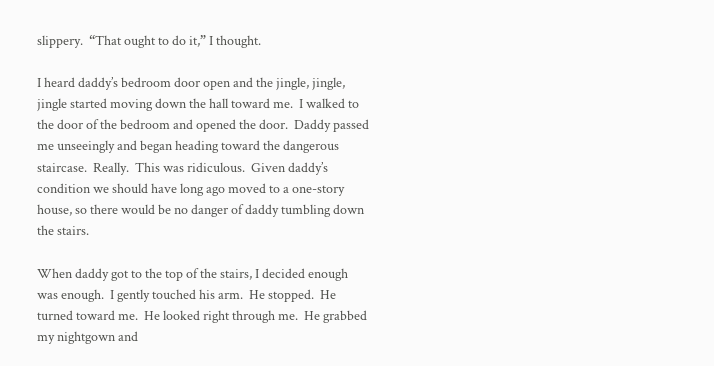slippery.  “That ought to do it,” I thought.

I heard daddy’s bedroom door open and the jingle, jingle,
jingle started moving down the hall toward me.  I walked to
the door of the bedroom and opened the door.  Daddy passed
me unseeingly and began heading toward the dangerous
staircase.  Really.  This was ridiculous.  Given daddy’s
condition we should have long ago moved to a one-story
house, so there would be no danger of daddy tumbling down
the stairs.

When daddy got to the top of the stairs, I decided enough
was enough.  I gently touched his arm.  He stopped.  He
turned toward me.  He looked right through me.  He grabbed
my nightgown and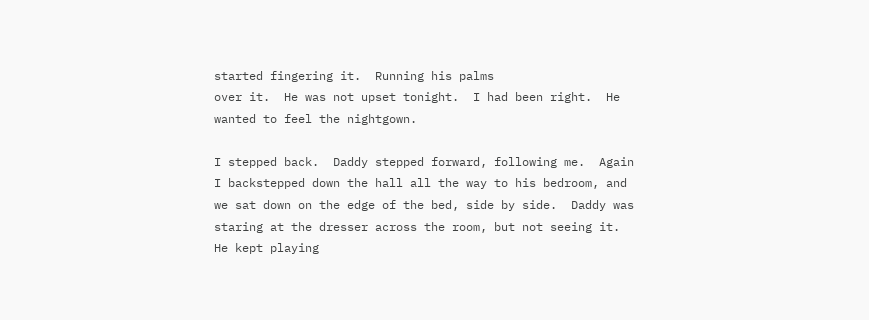started fingering it.  Running his palms
over it.  He was not upset tonight.  I had been right.  He
wanted to feel the nightgown.

I stepped back.  Daddy stepped forward, following me.  Again
I backstepped down the hall all the way to his bedroom, and
we sat down on the edge of the bed, side by side.  Daddy was
staring at the dresser across the room, but not seeing it.
He kept playing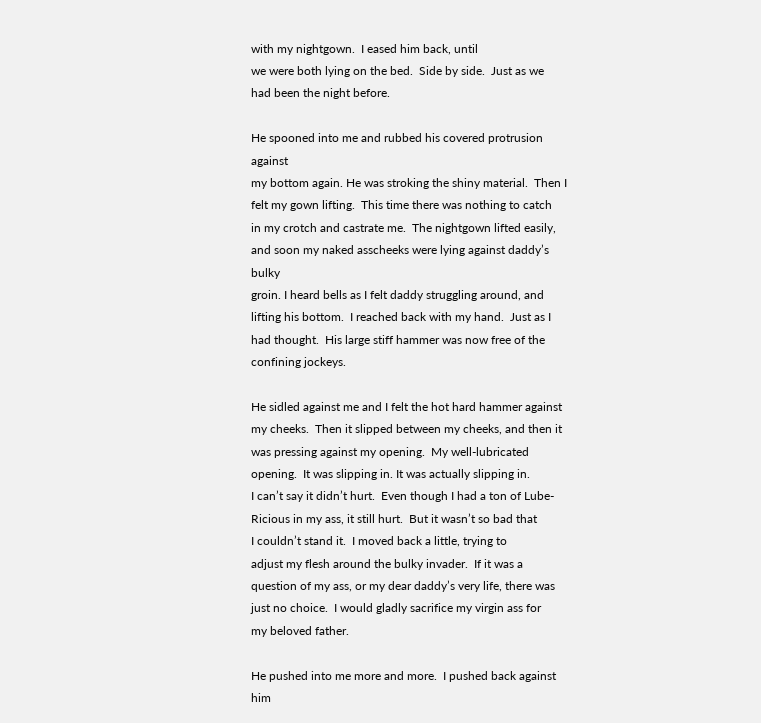with my nightgown.  I eased him back, until
we were both lying on the bed.  Side by side.  Just as we
had been the night before.

He spooned into me and rubbed his covered protrusion against
my bottom again. He was stroking the shiny material.  Then I
felt my gown lifting.  This time there was nothing to catch
in my crotch and castrate me.  The nightgown lifted easily,
and soon my naked asscheeks were lying against daddy’s bulky
groin. I heard bells as I felt daddy struggling around, and
lifting his bottom.  I reached back with my hand.  Just as I
had thought.  His large stiff hammer was now free of the
confining jockeys.

He sidled against me and I felt the hot hard hammer against
my cheeks.  Then it slipped between my cheeks, and then it
was pressing against my opening.  My well-lubricated
opening.  It was slipping in. It was actually slipping in.
I can’t say it didn’t hurt.  Even though I had a ton of Lube-
Ricious in my ass, it still hurt.  But it wasn’t so bad that
I couldn’t stand it.  I moved back a little, trying to
adjust my flesh around the bulky invader.  If it was a
question of my ass, or my dear daddy’s very life, there was
just no choice.  I would gladly sacrifice my virgin ass for
my beloved father.

He pushed into me more and more.  I pushed back against him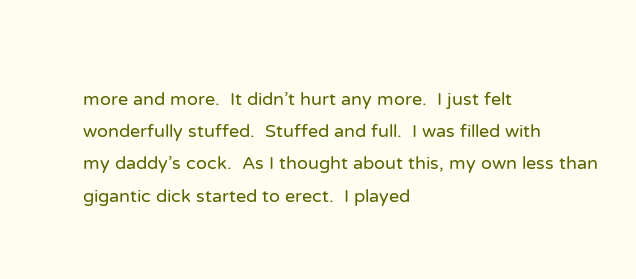more and more.  It didn’t hurt any more.  I just felt
wonderfully stuffed.  Stuffed and full.  I was filled with
my daddy’s cock.  As I thought about this, my own less than
gigantic dick started to erect.  I played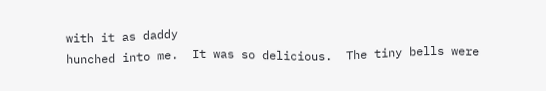with it as daddy
hunched into me.  It was so delicious.  The tiny bells were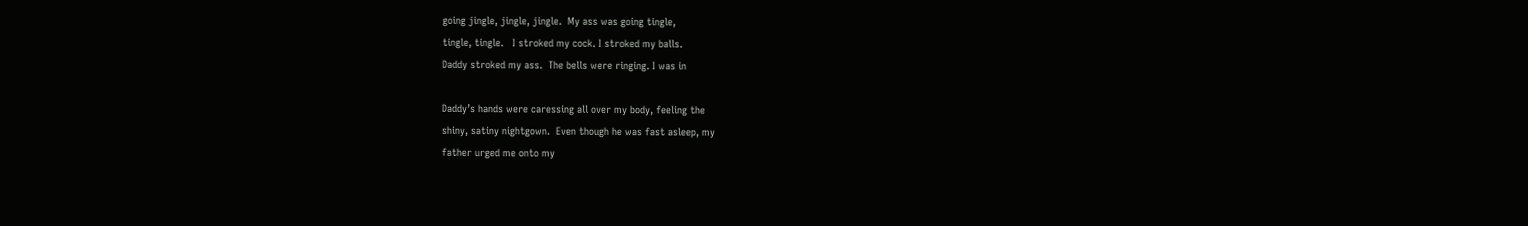going jingle, jingle, jingle.  My ass was going tingle,
tingle, tingle.   I stroked my cock. I stroked my balls.
Daddy stroked my ass.  The bells were ringing. I was in

Daddy’s hands were caressing all over my body, feeling the
shiny, satiny nightgown.  Even though he was fast asleep, my
father urged me onto my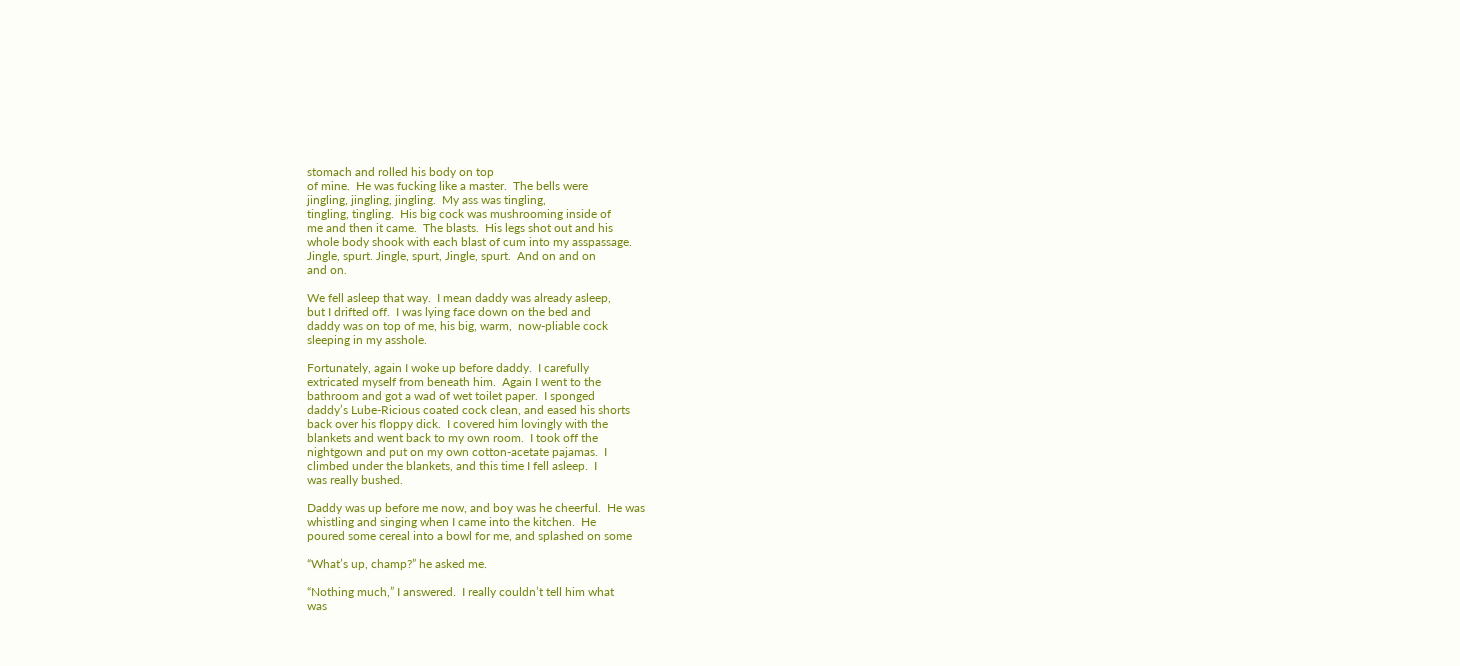stomach and rolled his body on top
of mine.  He was fucking like a master.  The bells were
jingling, jingling, jingling.  My ass was tingling,
tingling, tingling.  His big cock was mushrooming inside of
me and then it came.  The blasts.  His legs shot out and his
whole body shook with each blast of cum into my asspassage.
Jingle, spurt. Jingle, spurt, Jingle, spurt.  And on and on
and on.

We fell asleep that way.  I mean daddy was already asleep,
but I drifted off.  I was lying face down on the bed and
daddy was on top of me, his big, warm,  now-pliable cock
sleeping in my asshole.

Fortunately, again I woke up before daddy.  I carefully
extricated myself from beneath him.  Again I went to the
bathroom and got a wad of wet toilet paper.  I sponged
daddy’s Lube-Ricious coated cock clean, and eased his shorts
back over his floppy dick.  I covered him lovingly with the
blankets and went back to my own room.  I took off the
nightgown and put on my own cotton-acetate pajamas.  I
climbed under the blankets, and this time I fell asleep.  I
was really bushed.

Daddy was up before me now, and boy was he cheerful.  He was
whistling and singing when I came into the kitchen.  He
poured some cereal into a bowl for me, and splashed on some

“What’s up, champ?” he asked me.

“Nothing much,” I answered.  I really couldn’t tell him what
was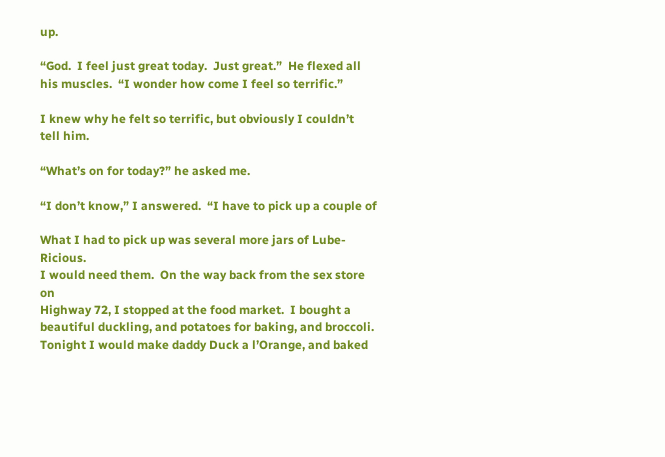up.

“God.  I feel just great today.  Just great.”  He flexed all
his muscles.  “I wonder how come I feel so terrific.”

I knew why he felt so terrific, but obviously I couldn’t
tell him.

“What’s on for today?” he asked me.

“I don’t know,” I answered.  “I have to pick up a couple of

What I had to pick up was several more jars of Lube-Ricious.
I would need them.  On the way back from the sex store on
Highway 72, I stopped at the food market.  I bought a
beautiful duckling, and potatoes for baking, and broccoli.
Tonight I would make daddy Duck a l’Orange, and baked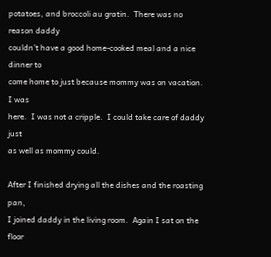potatoes, and broccoli au gratin.  There was no reason daddy
couldn’t have a good home-cooked meal and a nice dinner to
come home to just because mommy was on vacation.  I was
here.  I was not a cripple.  I could take care of daddy just
as well as mommy could.

After I finished drying all the dishes and the roasting pan,
I joined daddy in the living room.  Again I sat on the floor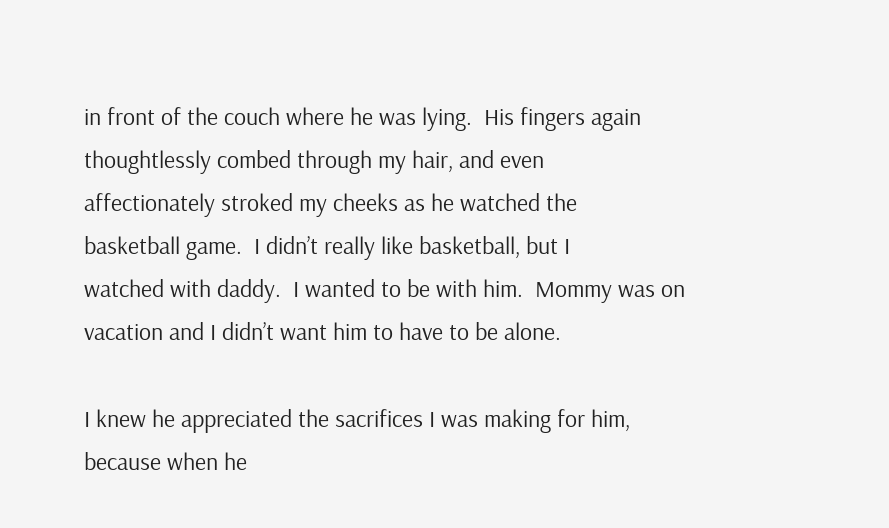in front of the couch where he was lying.  His fingers again
thoughtlessly combed through my hair, and even
affectionately stroked my cheeks as he watched the
basketball game.  I didn’t really like basketball, but I
watched with daddy.  I wanted to be with him.  Mommy was on
vacation and I didn’t want him to have to be alone.

I knew he appreciated the sacrifices I was making for him,
because when he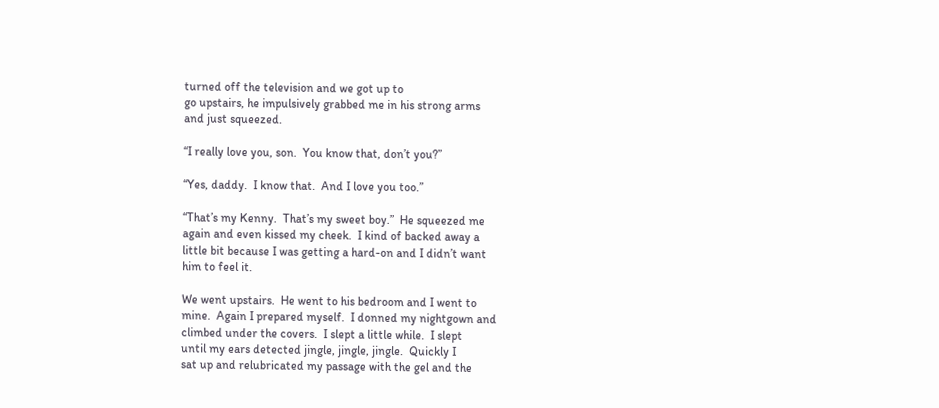turned off the television and we got up to
go upstairs, he impulsively grabbed me in his strong arms
and just squeezed.

“I really love you, son.  You know that, don’t you?”

“Yes, daddy.  I know that.  And I love you too.”

“That’s my Kenny.  That’s my sweet boy.”  He squeezed me
again and even kissed my cheek.  I kind of backed away a
little bit because I was getting a hard-on and I didn’t want
him to feel it.

We went upstairs.  He went to his bedroom and I went to
mine.  Again I prepared myself.  I donned my nightgown and
climbed under the covers.  I slept a little while.  I slept
until my ears detected jingle, jingle, jingle.  Quickly I
sat up and relubricated my passage with the gel and the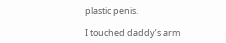plastic penis.

I touched daddy’s arm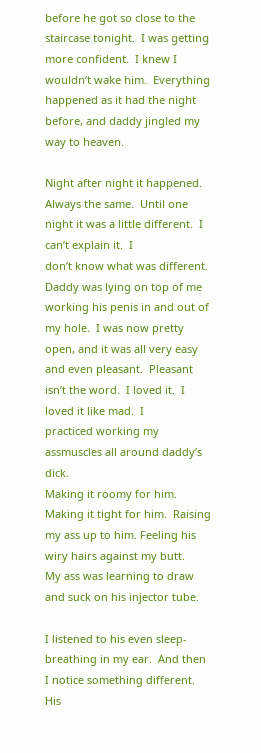before he got so close to the
staircase tonight.  I was getting more confident.  I knew I
wouldn’t wake him.  Everything happened as it had the night
before, and daddy jingled my way to heaven.

Night after night it happened.  Always the same.  Until one
night it was a little different.  I can’t explain it.  I
don’t know what was different.  Daddy was lying on top of me
working his penis in and out of my hole.  I was now pretty
open, and it was all very easy and even pleasant.  Pleasant
isn’t the word.  I loved it.  I loved it like mad.  I
practiced working my assmuscles all around daddy’s dick.
Making it roomy for him. Making it tight for him.  Raising
my ass up to him. Feeling his wiry hairs against my butt.
My ass was learning to draw and suck on his injector tube.

I listened to his even sleep-breathing in my ear.  And then
I notice something different.  His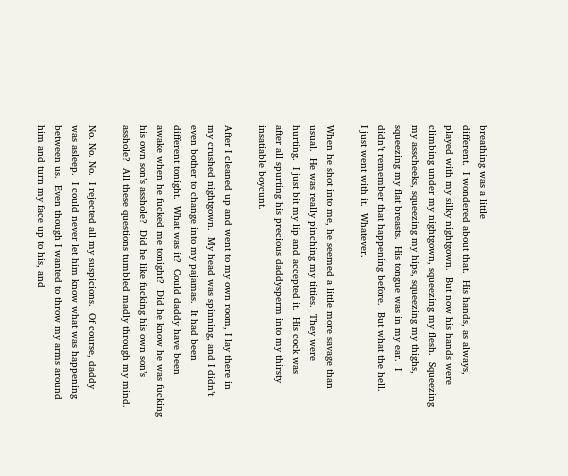breathing was a little
different.  I wondered about that.  His hands, as always,
played with my silky nightgown.  But now his hands were
climbing under my nightgown, squeezing my flesh.  Squeezing
my asscheeks, squeezing my hips, squeezing my thighs,
squeezing my flat breasts.  His tongue was in my ear.  I
didn’t remember that happening before.  But what the hell.
I just went with it.  Whatever.

When he shot into me, he seemed a little more savage than
usual.  He was really pinching my titties.  They were
hurting.  I just bit my lip and accepted it.  His cock was
after all spurting his precious daddysperm into my thirsty
insatiable boycunt.

After I cleaned up and went to my own room, I lay there in
my crushed nightgown.  My head was spinning, and I didn’t
even bother to change into my pajamas.  It had been
different tonight.  What was it?  Could daddy have been
awake when he fucked me tonight?  Did he know he was fucking
his own son’s asshole?  Did he like fucking his own son’s
asshole?  All these questions tumbled madly through my mind.

No. No. No.  I rejected all my suspicions.  Of course, daddy
was asleep.  I could never let him know what was happening
between us.  Even though I wanted to throw my arms around
him and turn my face up to his, and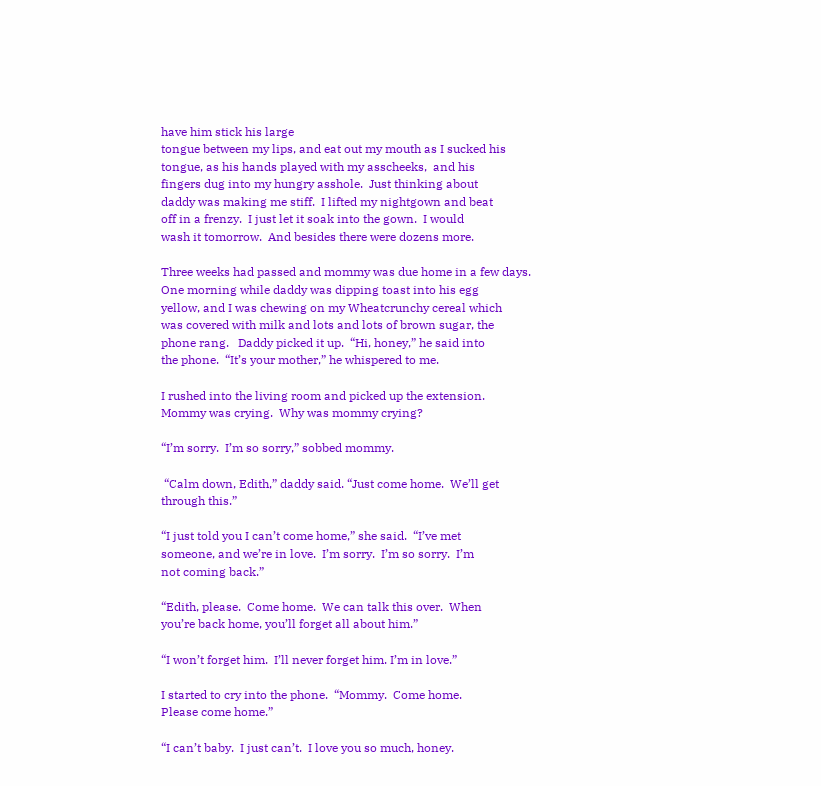have him stick his large
tongue between my lips, and eat out my mouth as I sucked his
tongue, as his hands played with my asscheeks,  and his
fingers dug into my hungry asshole.  Just thinking about
daddy was making me stiff.  I lifted my nightgown and beat
off in a frenzy.  I just let it soak into the gown.  I would
wash it tomorrow.  And besides there were dozens more.

Three weeks had passed and mommy was due home in a few days.
One morning while daddy was dipping toast into his egg
yellow, and I was chewing on my Wheatcrunchy cereal which
was covered with milk and lots and lots of brown sugar, the
phone rang.   Daddy picked it up.  “Hi, honey,” he said into
the phone.  “It’s your mother,” he whispered to me.

I rushed into the living room and picked up the extension.
Mommy was crying.  Why was mommy crying?

“I’m sorry.  I’m so sorry,” sobbed mommy.

 “Calm down, Edith,” daddy said. “Just come home.  We’ll get
through this.”

“I just told you I can’t come home,” she said.  “I’ve met
someone, and we’re in love.  I’m sorry.  I’m so sorry.  I’m
not coming back.”

“Edith, please.  Come home.  We can talk this over.  When
you’re back home, you’ll forget all about him.”

“I won’t forget him.  I’ll never forget him. I’m in love.”

I started to cry into the phone.  “Mommy.  Come home.
Please come home.”

“I can’t baby.  I just can’t.  I love you so much, honey.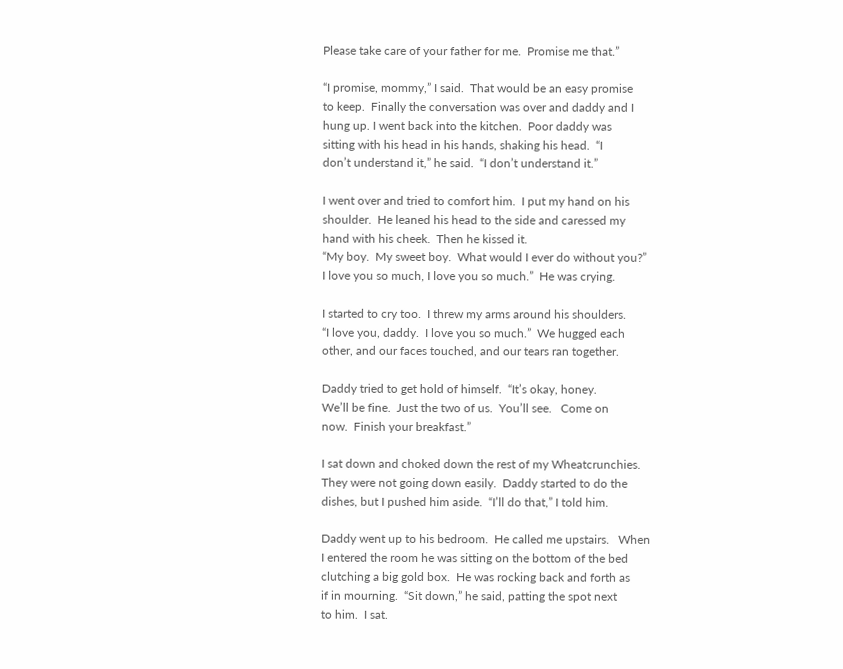Please take care of your father for me.  Promise me that.”

“I promise, mommy,” I said.  That would be an easy promise
to keep.  Finally the conversation was over and daddy and I
hung up. I went back into the kitchen.  Poor daddy was
sitting with his head in his hands, shaking his head.  “I
don’t understand it,” he said.  “I don’t understand it.”

I went over and tried to comfort him.  I put my hand on his
shoulder.  He leaned his head to the side and caressed my
hand with his cheek.  Then he kissed it.
“My boy.  My sweet boy.  What would I ever do without you?”
I love you so much, I love you so much.”  He was crying.

I started to cry too.  I threw my arms around his shoulders.
“I love you, daddy.  I love you so much.”  We hugged each
other, and our faces touched, and our tears ran together.

Daddy tried to get hold of himself.  “It’s okay, honey.
We’ll be fine.  Just the two of us.  You’ll see.   Come on
now.  Finish your breakfast.”

I sat down and choked down the rest of my Wheatcrunchies.
They were not going down easily.  Daddy started to do the
dishes, but I pushed him aside.  “I’ll do that,” I told him.

Daddy went up to his bedroom.  He called me upstairs.   When
I entered the room he was sitting on the bottom of the bed
clutching a big gold box.  He was rocking back and forth as
if in mourning.  “Sit down,” he said, patting the spot next
to him.  I sat.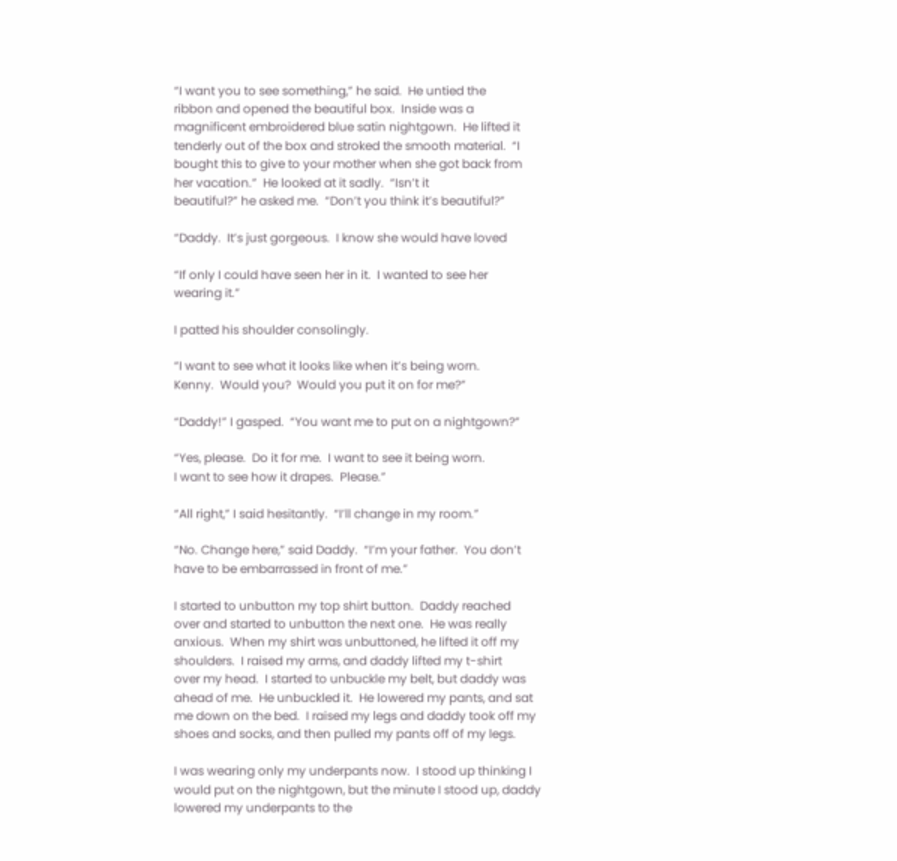“I want you to see something,” he said.  He untied the
ribbon and opened the beautiful box.  Inside was a
magnificent embroidered blue satin nightgown.  He lifted it
tenderly out of the box and stroked the smooth material.  “I
bought this to give to your mother when she got back from
her vacation.”  He looked at it sadly.  “Isn’t it
beautiful?” he asked me.  “Don’t you think it’s beautiful?”

“Daddy.  It’s just gorgeous.  I know she would have loved

“If only I could have seen her in it.  I wanted to see her
wearing it.”

I patted his shoulder consolingly.

“I want to see what it looks like when it’s being worn.
Kenny.  Would you?  Would you put it on for me?”

“Daddy!” I gasped.  “You want me to put on a nightgown?”

“Yes, please.  Do it for me.  I want to see it being worn.
I want to see how it drapes.  Please.”

“All right,” I said hesitantly.  “I’ll change in my room.”

“No. Change here,” said Daddy.  “I’m your father.  You don’t
have to be embarrassed in front of me.”

I started to unbutton my top shirt button.  Daddy reached
over and started to unbutton the next one.  He was really
anxious.  When my shirt was unbuttoned, he lifted it off my
shoulders.  I raised my arms, and daddy lifted my t-shirt
over my head.  I started to unbuckle my belt, but daddy was
ahead of me.  He unbuckled it.  He lowered my pants, and sat
me down on the bed.  I raised my legs and daddy took off my
shoes and socks, and then pulled my pants off of my legs.

I was wearing only my underpants now.  I stood up thinking I
would put on the nightgown, but the minute I stood up, daddy
lowered my underpants to the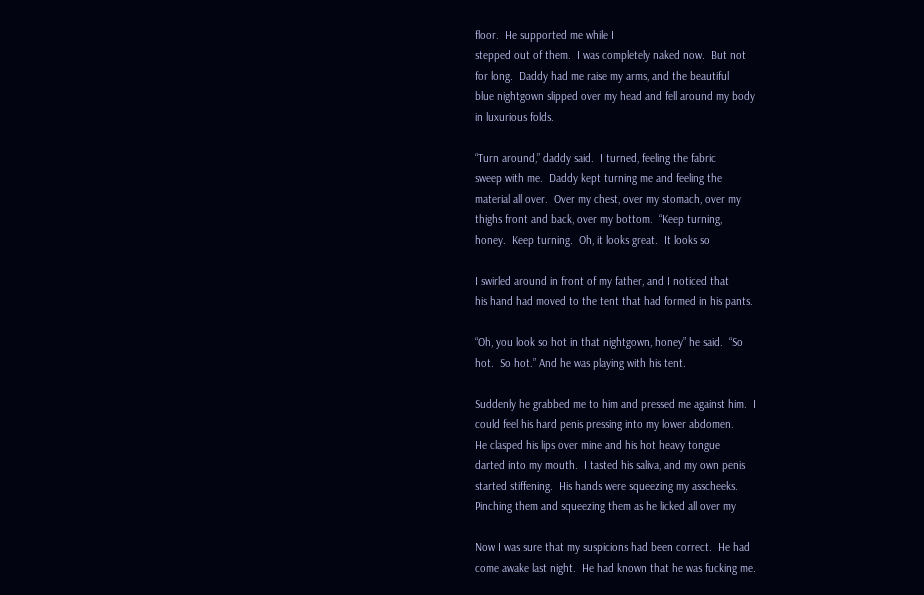floor.  He supported me while I
stepped out of them.  I was completely naked now.  But not
for long.  Daddy had me raise my arms, and the beautiful
blue nightgown slipped over my head and fell around my body
in luxurious folds.

“Turn around,” daddy said.  I turned, feeling the fabric
sweep with me.  Daddy kept turning me and feeling the
material all over.  Over my chest, over my stomach, over my
thighs front and back, over my bottom.  “Keep turning,
honey.  Keep turning.  Oh, it looks great.  It looks so

I swirled around in front of my father, and I noticed that
his hand had moved to the tent that had formed in his pants.

“Oh, you look so hot in that nightgown, honey” he said.  “So
hot.  So hot.” And he was playing with his tent.

Suddenly he grabbed me to him and pressed me against him.  I
could feel his hard penis pressing into my lower abdomen.
He clasped his lips over mine and his hot heavy tongue
darted into my mouth.  I tasted his saliva, and my own penis
started stiffening.  His hands were squeezing my asscheeks.
Pinching them and squeezing them as he licked all over my

Now I was sure that my suspicions had been correct.  He had
come awake last night.  He had known that he was fucking me.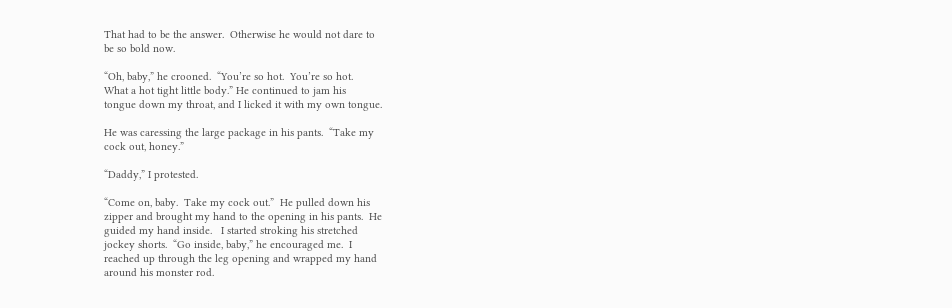That had to be the answer.  Otherwise he would not dare to
be so bold now.

“Oh, baby,” he crooned.  “You’re so hot.  You’re so hot.
What a hot tight little body.” He continued to jam his
tongue down my throat, and I licked it with my own tongue.

He was caressing the large package in his pants.  “Take my
cock out, honey.”

“Daddy,” I protested.

“Come on, baby.  Take my cock out.”  He pulled down his
zipper and brought my hand to the opening in his pants.  He
guided my hand inside.   I started stroking his stretched
jockey shorts.  “Go inside, baby,” he encouraged me.  I
reached up through the leg opening and wrapped my hand
around his monster rod.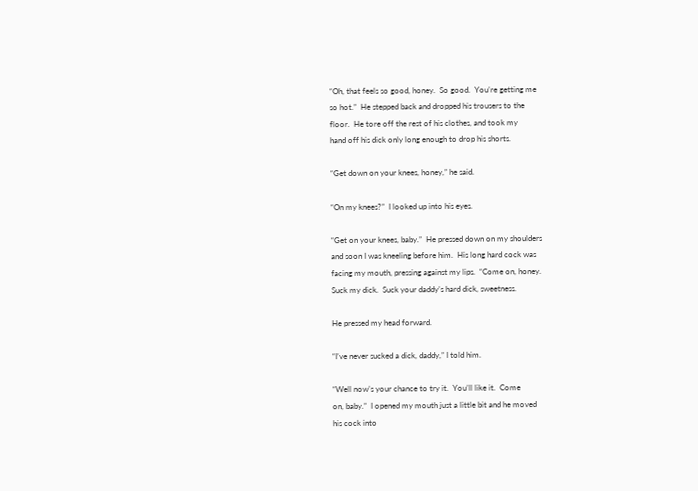“Oh, that feels so good, honey.  So good.  You’re getting me
so hot.”  He stepped back and dropped his trousers to the
floor.  He tore off the rest of his clothes, and took my
hand off his dick only long enough to drop his shorts.

“Get down on your knees, honey,” he said.

“On my knees?”  I looked up into his eyes.

“Get on your knees, baby.”  He pressed down on my shoulders
and soon I was kneeling before him.  His long hard cock was
facing my mouth, pressing against my lips.  “Come on, honey.
Suck my dick.  Suck your daddy’s hard dick, sweetness.

He pressed my head forward.

“I’ve never sucked a dick, daddy,” I told him.

“Well now’s your chance to try it.  You’ll like it.  Come
on, baby.”  I opened my mouth just a little bit and he moved
his cock into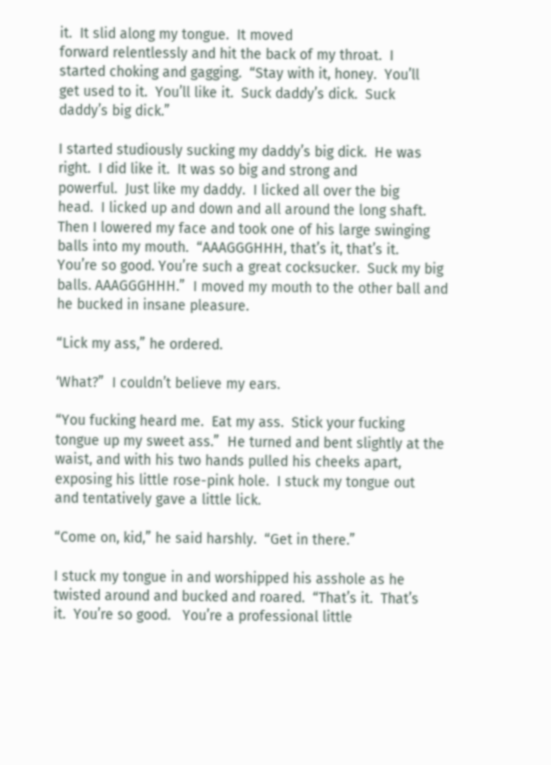it.  It slid along my tongue.  It moved
forward relentlessly and hit the back of my throat.  I
started choking and gagging.  “Stay with it, honey.  You’ll
get used to it.  You’ll like it.  Suck daddy’s dick.  Suck
daddy’s big dick.”

I started studiously sucking my daddy’s big dick.  He was
right.  I did like it.  It was so big and strong and
powerful.  Just like my daddy.  I licked all over the big
head.  I licked up and down and all around the long shaft.
Then I lowered my face and took one of his large swinging
balls into my mouth.  “AAAGGGHHH, that’s it, that’s it.
You’re so good. You’re such a great cocksucker.  Suck my big
balls. AAAGGGHHH.”  I moved my mouth to the other ball and
he bucked in insane pleasure.

“Lick my ass,” he ordered.

‘What?”  I couldn’t believe my ears.

“You fucking heard me.  Eat my ass.  Stick your fucking
tongue up my sweet ass.”  He turned and bent slightly at the
waist, and with his two hands pulled his cheeks apart,
exposing his little rose-pink hole.  I stuck my tongue out
and tentatively gave a little lick.

“Come on, kid,” he said harshly.  “Get in there.”

I stuck my tongue in and worshipped his asshole as he
twisted around and bucked and roared.  “That’s it.  That’s
it.  You’re so good.   You’re a professional little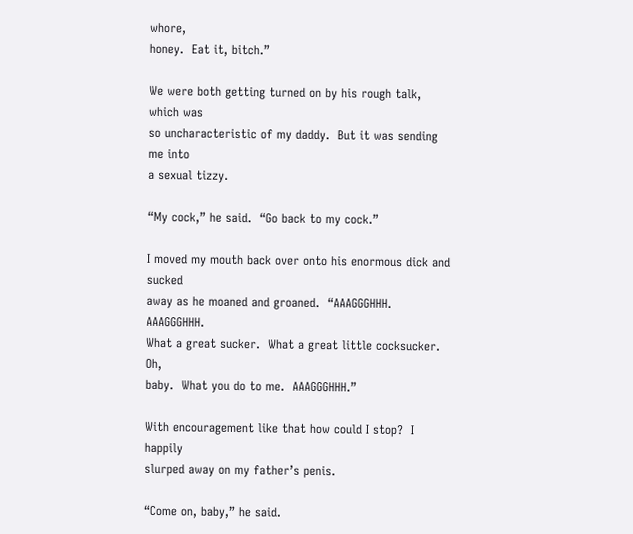whore,
honey.  Eat it, bitch.”

We were both getting turned on by his rough talk, which was
so uncharacteristic of my daddy.  But it was sending me into
a sexual tizzy.

“My cock,” he said.  “Go back to my cock.”

I moved my mouth back over onto his enormous dick and sucked
away as he moaned and groaned.  “AAAGGGHHH.  AAAGGGHHH.
What a great sucker.  What a great little cocksucker.  Oh,
baby.  What you do to me.  AAAGGGHHH.”

With encouragement like that how could I stop?  I happily
slurped away on my father’s penis.

“Come on, baby,” he said.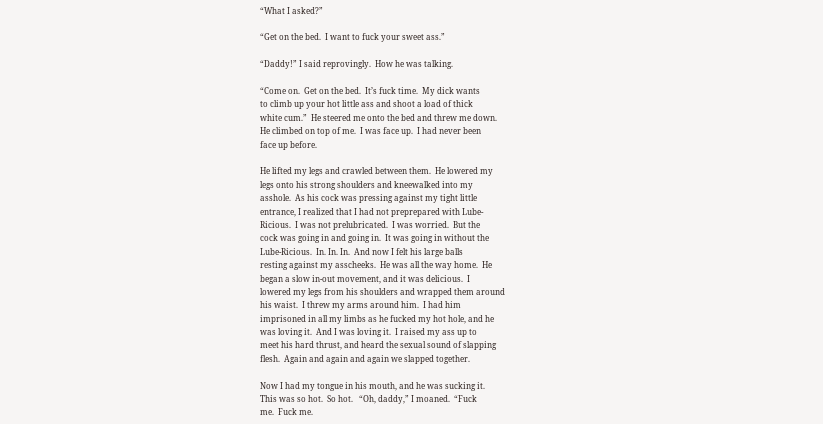“What I asked?”

“Get on the bed.  I want to fuck your sweet ass.”

“Daddy!” I said reprovingly.  How he was talking.

“Come on.  Get on the bed.  It’s fuck time.  My dick wants
to climb up your hot little ass and shoot a load of thick
white cum.”  He steered me onto the bed and threw me down.
He climbed on top of me.  I was face up.  I had never been
face up before.

He lifted my legs and crawled between them.  He lowered my
legs onto his strong shoulders and kneewalked into my
asshole.  As his cock was pressing against my tight little
entrance, I realized that I had not preprepared with Lube-
Ricious.  I was not prelubricated.  I was worried.  But the
cock was going in and going in.  It was going in without the
Lube-Ricious.  In. In. In.  And now I felt his large balls
resting against my asscheeks.  He was all the way home.  He
began a slow in-out movement, and it was delicious.  I
lowered my legs from his shoulders and wrapped them around
his waist.  I threw my arms around him.  I had him
imprisoned in all my limbs as he fucked my hot hole, and he
was loving it.  And I was loving it.  I raised my ass up to
meet his hard thrust, and heard the sexual sound of slapping
flesh.  Again and again and again we slapped together.

Now I had my tongue in his mouth, and he was sucking it.
This was so hot.  So hot.   “Oh, daddy,” I moaned.  “Fuck
me.  Fuck me.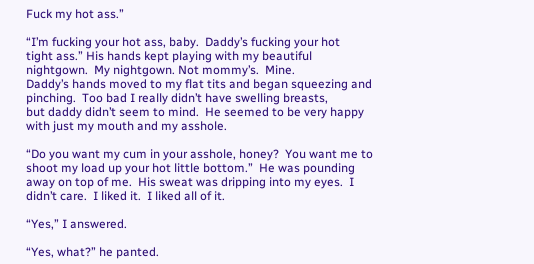Fuck my hot ass.”

“I’m fucking your hot ass, baby.  Daddy’s fucking your hot
tight ass.” His hands kept playing with my beautiful
nightgown.  My nightgown. Not mommy’s.  Mine.
Daddy’s hands moved to my flat tits and began squeezing and
pinching.  Too bad I really didn’t have swelling breasts,
but daddy didn’t seem to mind.  He seemed to be very happy
with just my mouth and my asshole.

“Do you want my cum in your asshole, honey?  You want me to
shoot my load up your hot little bottom.”  He was pounding
away on top of me.  His sweat was dripping into my eyes.  I
didn’t care.  I liked it.  I liked all of it.

“Yes,” I answered.

“Yes, what?” he panted.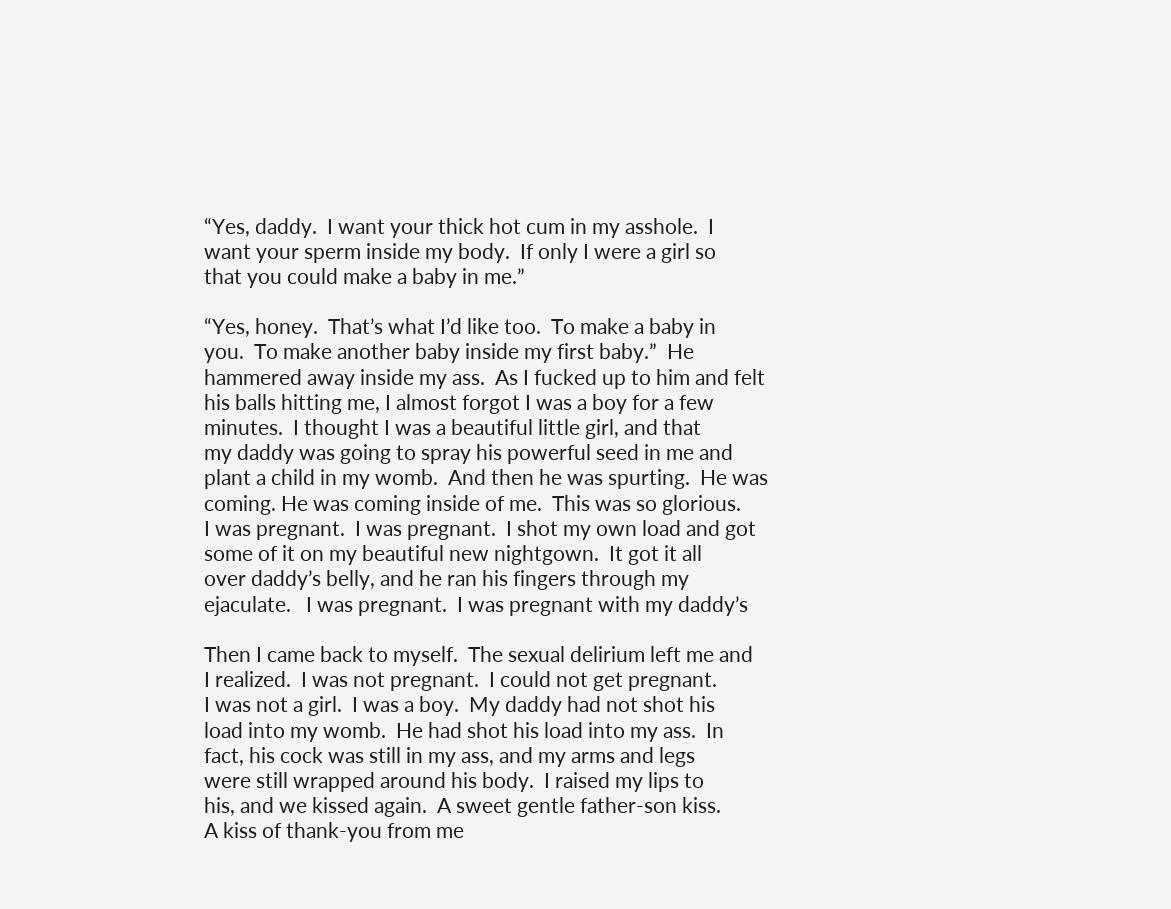“Yes, daddy.  I want your thick hot cum in my asshole.  I
want your sperm inside my body.  If only I were a girl so
that you could make a baby in me.”

“Yes, honey.  That’s what I’d like too.  To make a baby in
you.  To make another baby inside my first baby.”  He
hammered away inside my ass.  As I fucked up to him and felt
his balls hitting me, I almost forgot I was a boy for a few
minutes.  I thought I was a beautiful little girl, and that
my daddy was going to spray his powerful seed in me and
plant a child in my womb.  And then he was spurting.  He was
coming. He was coming inside of me.  This was so glorious.
I was pregnant.  I was pregnant.  I shot my own load and got
some of it on my beautiful new nightgown.  It got it all
over daddy’s belly, and he ran his fingers through my
ejaculate.   I was pregnant.  I was pregnant with my daddy’s

Then I came back to myself.  The sexual delirium left me and
I realized.  I was not pregnant.  I could not get pregnant.
I was not a girl.  I was a boy.  My daddy had not shot his
load into my womb.  He had shot his load into my ass.  In
fact, his cock was still in my ass, and my arms and legs
were still wrapped around his body.  I raised my lips to
his, and we kissed again.  A sweet gentle father-son kiss.
A kiss of thank-you from me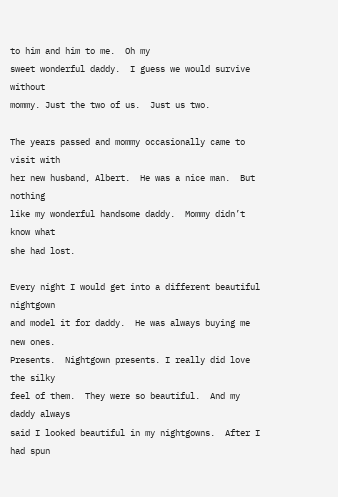to him and him to me.  Oh my
sweet wonderful daddy.  I guess we would survive without
mommy. Just the two of us.  Just us two.

The years passed and mommy occasionally came to visit with
her new husband, Albert.  He was a nice man.  But nothing
like my wonderful handsome daddy.  Mommy didn’t know what
she had lost.

Every night I would get into a different beautiful nightgown
and model it for daddy.  He was always buying me new ones.
Presents.  Nightgown presents. I really did love the silky
feel of them.  They were so beautiful.  And my daddy always
said I looked beautiful in my nightgowns.  After I had spun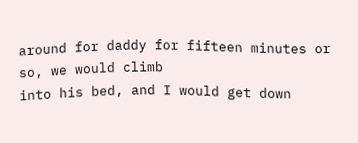around for daddy for fifteen minutes or so, we would climb
into his bed, and I would get down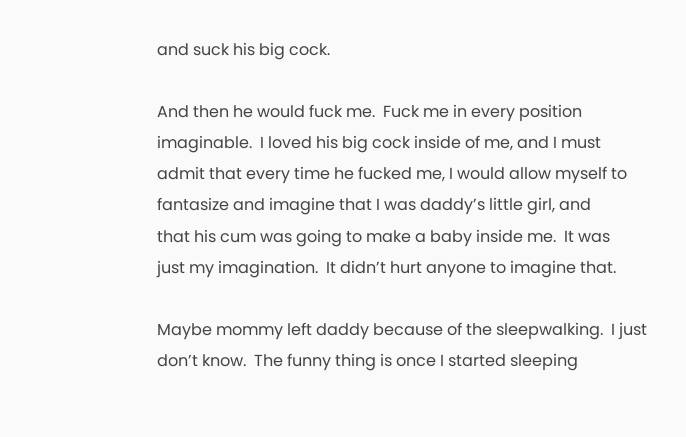and suck his big cock.

And then he would fuck me.  Fuck me in every position
imaginable.  I loved his big cock inside of me, and I must
admit that every time he fucked me, I would allow myself to
fantasize and imagine that I was daddy’s little girl, and
that his cum was going to make a baby inside me.  It was
just my imagination.  It didn’t hurt anyone to imagine that.

Maybe mommy left daddy because of the sleepwalking.  I just
don’t know.  The funny thing is once I started sleeping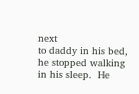next
to daddy in his bed, he stopped walking in his sleep.  He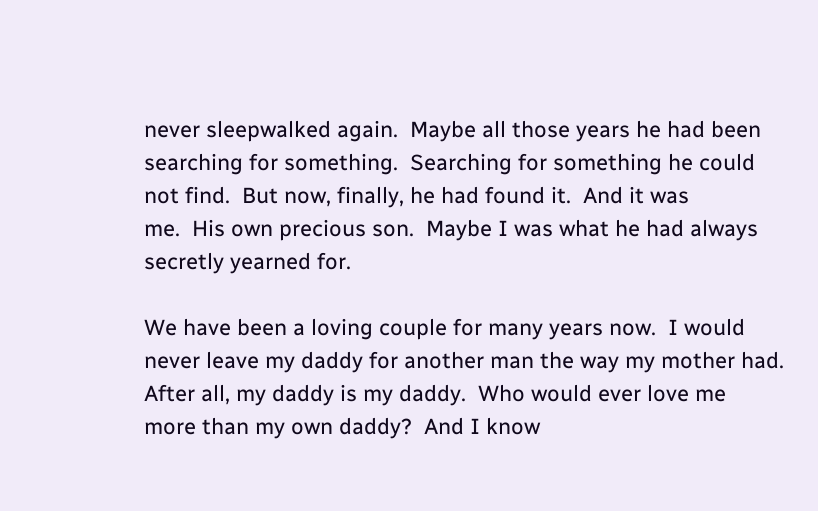never sleepwalked again.  Maybe all those years he had been
searching for something.  Searching for something he could
not find.  But now, finally, he had found it.  And it was
me.  His own precious son.  Maybe I was what he had always
secretly yearned for.

We have been a loving couple for many years now.  I would
never leave my daddy for another man the way my mother had.
After all, my daddy is my daddy.  Who would ever love me
more than my own daddy?  And I know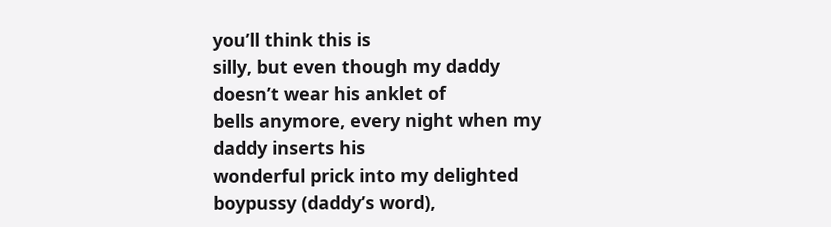you’ll think this is
silly, but even though my daddy doesn’t wear his anklet of
bells anymore, every night when my daddy inserts his
wonderful prick into my delighted boypussy (daddy’s word),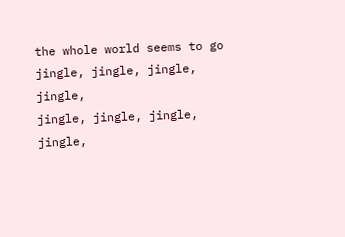the whole world seems to go jingle, jingle, jingle, jingle,
jingle, jingle, jingle, jingle,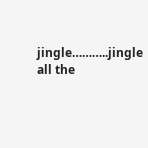jingle………..jingle all the